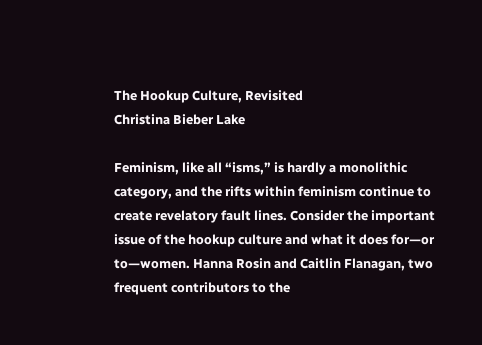The Hookup Culture, Revisited
Christina Bieber Lake

Feminism, like all “isms,” is hardly a monolithic category, and the rifts within feminism continue to create revelatory fault lines. Consider the important issue of the hookup culture and what it does for—or to—women. Hanna Rosin and Caitlin Flanagan, two frequent contributors to the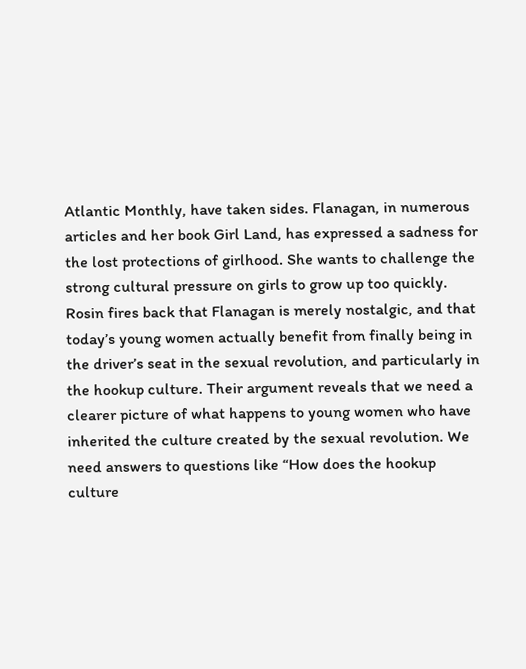Atlantic Monthly, have taken sides. Flanagan, in numerous articles and her book Girl Land, has expressed a sadness for the lost protections of girlhood. She wants to challenge the strong cultural pressure on girls to grow up too quickly. Rosin fires back that Flanagan is merely nostalgic, and that today’s young women actually benefit from finally being in the driver’s seat in the sexual revolution, and particularly in the hookup culture. Their argument reveals that we need a clearer picture of what happens to young women who have inherited the culture created by the sexual revolution. We need answers to questions like “How does the hookup culture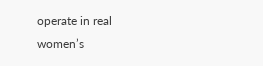operate in real women’s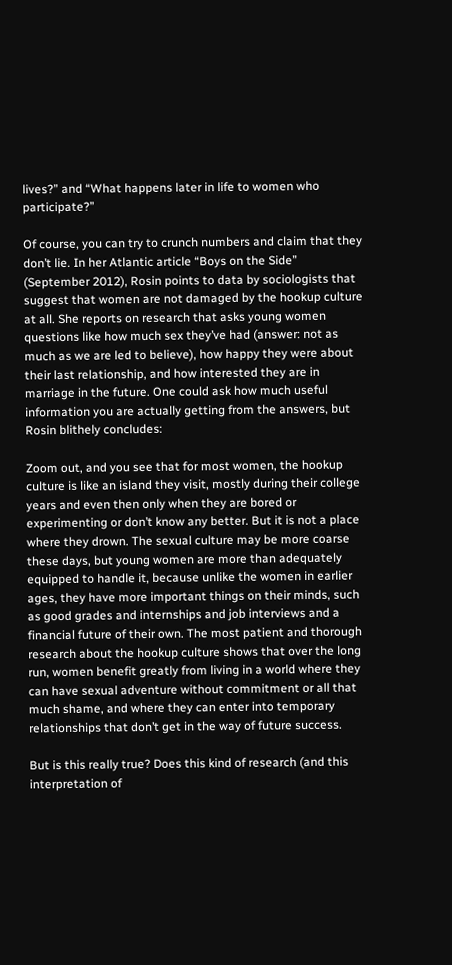lives?” and “What happens later in life to women who participate?”

Of course, you can try to crunch numbers and claim that they don’t lie. In her Atlantic article “Boys on the Side” (September 2012), Rosin points to data by sociologists that suggest that women are not damaged by the hookup culture at all. She reports on research that asks young women questions like how much sex they’ve had (answer: not as much as we are led to believe), how happy they were about their last relationship, and how interested they are in marriage in the future. One could ask how much useful information you are actually getting from the answers, but Rosin blithely concludes:

Zoom out, and you see that for most women, the hookup culture is like an island they visit, mostly during their college years and even then only when they are bored or experimenting or don’t know any better. But it is not a place where they drown. The sexual culture may be more coarse these days, but young women are more than adequately equipped to handle it, because unlike the women in earlier ages, they have more important things on their minds, such as good grades and internships and job interviews and a financial future of their own. The most patient and thorough research about the hookup culture shows that over the long run, women benefit greatly from living in a world where they can have sexual adventure without commitment or all that much shame, and where they can enter into temporary relationships that don’t get in the way of future success.

But is this really true? Does this kind of research (and this interpretation of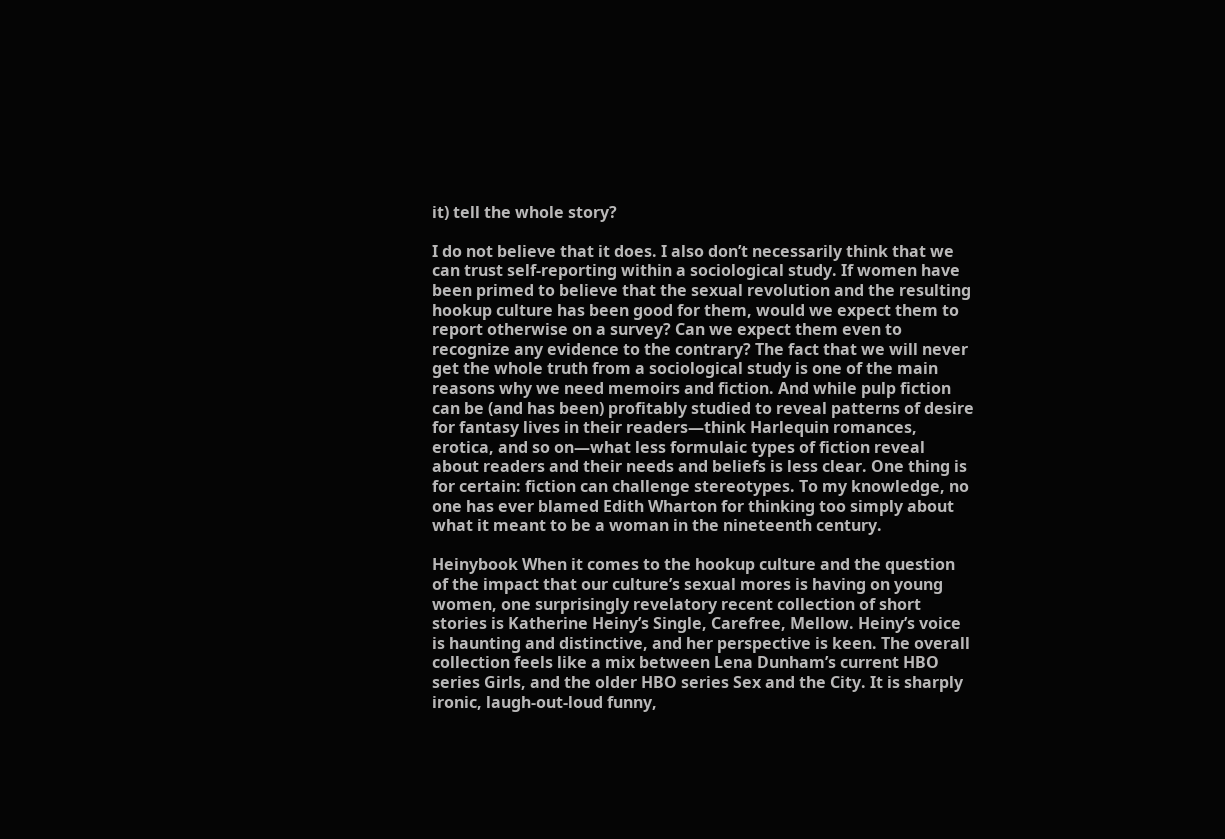it) tell the whole story?

I do not believe that it does. I also don’t necessarily think that we can trust self-reporting within a sociological study. If women have been primed to believe that the sexual revolution and the resulting hookup culture has been good for them, would we expect them to report otherwise on a survey? Can we expect them even to recognize any evidence to the contrary? The fact that we will never get the whole truth from a sociological study is one of the main reasons why we need memoirs and fiction. And while pulp fiction can be (and has been) profitably studied to reveal patterns of desire for fantasy lives in their readers—think Harlequin romances, erotica, and so on—what less formulaic types of fiction reveal about readers and their needs and beliefs is less clear. One thing is for certain: fiction can challenge stereotypes. To my knowledge, no one has ever blamed Edith Wharton for thinking too simply about what it meant to be a woman in the nineteenth century.

Heinybook When it comes to the hookup culture and the question of the impact that our culture’s sexual mores is having on young women, one surprisingly revelatory recent collection of short stories is Katherine Heiny’s Single, Carefree, Mellow. Heiny’s voice is haunting and distinctive, and her perspective is keen. The overall collection feels like a mix between Lena Dunham’s current HBO series Girls, and the older HBO series Sex and the City. It is sharply ironic, laugh-out-loud funny,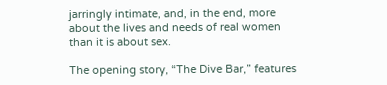jarringly intimate, and, in the end, more about the lives and needs of real women than it is about sex.

The opening story, “The Dive Bar,” features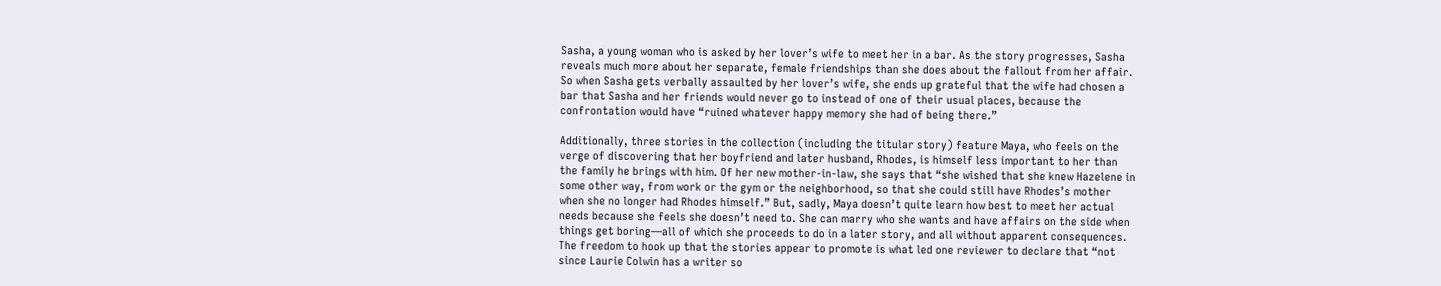Sasha, a young woman who is asked by her lover’s wife to meet her in a bar. As the story progresses, Sasha reveals much more about her separate, female friendships than she does about the fallout from her affair. So when Sasha gets verbally assaulted by her lover’s wife, she ends up grateful that the wife had chosen a bar that Sasha and her friends would never go to instead of one of their usual places, because the confrontation would have “ruined whatever happy memory she had of being there.”

Additionally, three stories in the collection (including the titular story) feature Maya, who feels on the verge of discovering that her boyfriend and later husband, Rhodes, is himself less important to her than the family he brings with him. Of her new mother-in-law, she says that “she wished that she knew Hazelene in some other way, from work or the gym or the neighborhood, so that she could still have Rhodes’s mother when she no longer had Rhodes himself.” But, sadly, Maya doesn’t quite learn how best to meet her actual needs because she feels she doesn’t need to. She can marry who she wants and have affairs on the side when things get boring—all of which she proceeds to do in a later story, and all without apparent consequences. The freedom to hook up that the stories appear to promote is what led one reviewer to declare that “not since Laurie Colwin has a writer so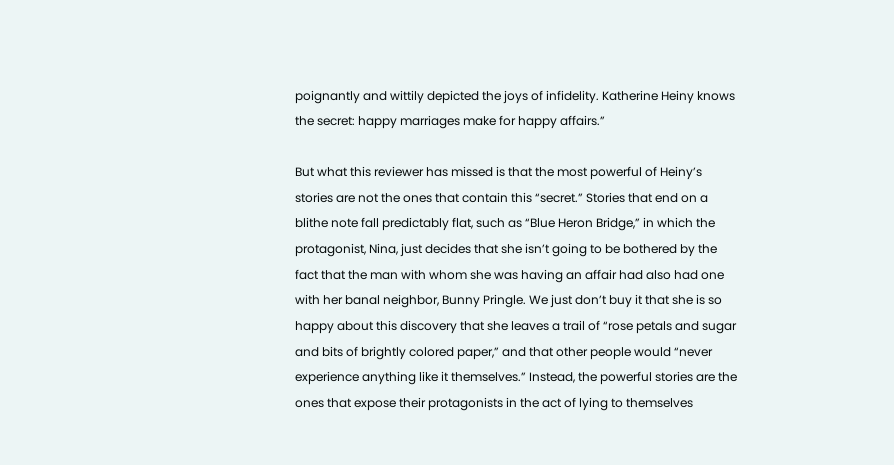poignantly and wittily depicted the joys of infidelity. Katherine Heiny knows the secret: happy marriages make for happy affairs.”

But what this reviewer has missed is that the most powerful of Heiny’s stories are not the ones that contain this “secret.” Stories that end on a blithe note fall predictably flat, such as “Blue Heron Bridge,” in which the protagonist, Nina, just decides that she isn’t going to be bothered by the fact that the man with whom she was having an affair had also had one with her banal neighbor, Bunny Pringle. We just don’t buy it that she is so happy about this discovery that she leaves a trail of “rose petals and sugar and bits of brightly colored paper,” and that other people would “never experience anything like it themselves.” Instead, the powerful stories are the ones that expose their protagonists in the act of lying to themselves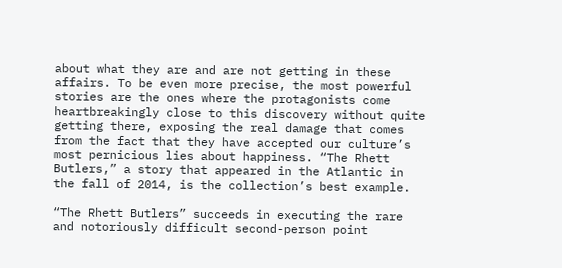about what they are and are not getting in these affairs. To be even more precise, the most powerful stories are the ones where the protagonists come heartbreakingly close to this discovery without quite getting there, exposing the real damage that comes from the fact that they have accepted our culture’s most pernicious lies about happiness. “The Rhett Butlers,” a story that appeared in the Atlantic in the fall of 2014, is the collection’s best example.

“The Rhett Butlers” succeeds in executing the rare and notoriously difficult second-person point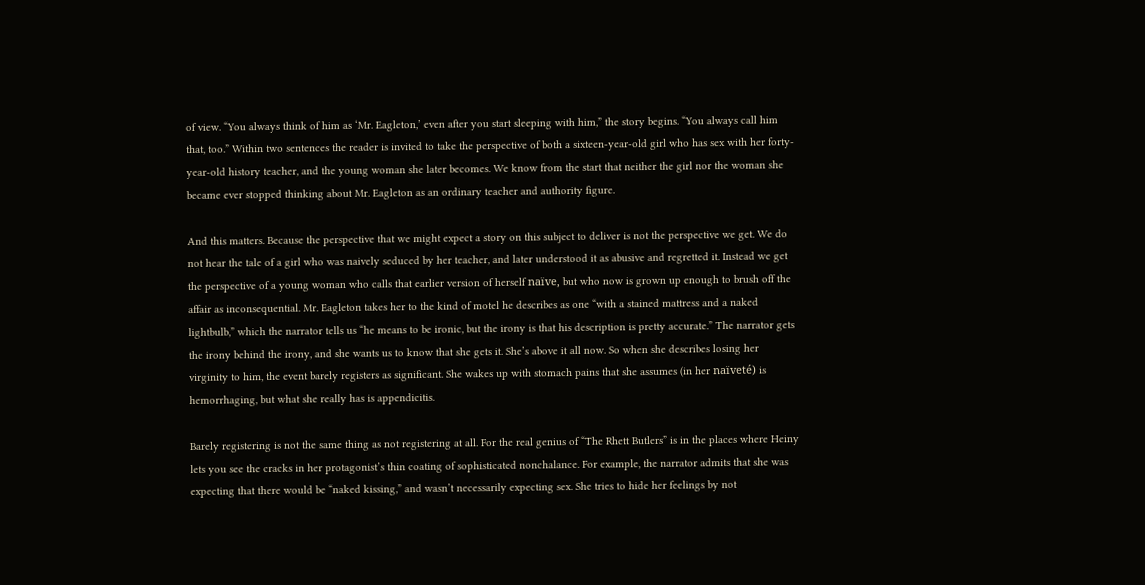of view. “You always think of him as ‘Mr. Eagleton,’ even after you start sleeping with him,” the story begins. “You always call him that, too.” Within two sentences the reader is invited to take the perspective of both a sixteen-year-old girl who has sex with her forty-year-old history teacher, and the young woman she later becomes. We know from the start that neither the girl nor the woman she became ever stopped thinking about Mr. Eagleton as an ordinary teacher and authority figure.

And this matters. Because the perspective that we might expect a story on this subject to deliver is not the perspective we get. We do not hear the tale of a girl who was naively seduced by her teacher, and later understood it as abusive and regretted it. Instead we get the perspective of a young woman who calls that earlier version of herself naïve, but who now is grown up enough to brush off the affair as inconsequential. Mr. Eagleton takes her to the kind of motel he describes as one “with a stained mattress and a naked lightbulb,” which the narrator tells us “he means to be ironic, but the irony is that his description is pretty accurate.” The narrator gets the irony behind the irony, and she wants us to know that she gets it. She’s above it all now. So when she describes losing her virginity to him, the event barely registers as significant. She wakes up with stomach pains that she assumes (in her naïveté) is hemorrhaging, but what she really has is appendicitis.

Barely registering is not the same thing as not registering at all. For the real genius of “The Rhett Butlers” is in the places where Heiny lets you see the cracks in her protagonist’s thin coating of sophisticated nonchalance. For example, the narrator admits that she was expecting that there would be “naked kissing,” and wasn’t necessarily expecting sex. She tries to hide her feelings by not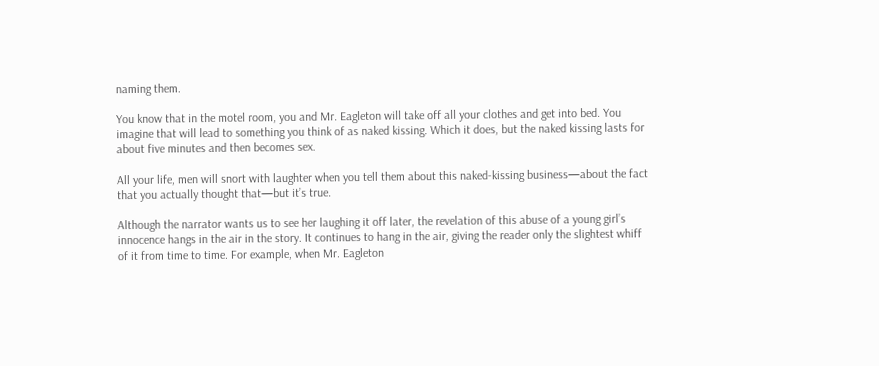naming them.

You know that in the motel room, you and Mr. Eagleton will take off all your clothes and get into bed. You imagine that will lead to something you think of as naked kissing. Which it does, but the naked kissing lasts for about five minutes and then becomes sex.

All your life, men will snort with laughter when you tell them about this naked-kissing business—about the fact that you actually thought that—but it’s true.

Although the narrator wants us to see her laughing it off later, the revelation of this abuse of a young girl’s innocence hangs in the air in the story. It continues to hang in the air, giving the reader only the slightest whiff of it from time to time. For example, when Mr. Eagleton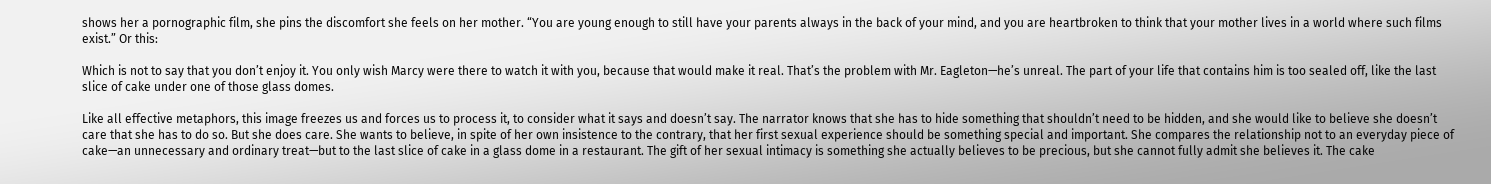shows her a pornographic film, she pins the discomfort she feels on her mother. “You are young enough to still have your parents always in the back of your mind, and you are heartbroken to think that your mother lives in a world where such films exist.” Or this:

Which is not to say that you don’t enjoy it. You only wish Marcy were there to watch it with you, because that would make it real. That’s the problem with Mr. Eagleton—he’s unreal. The part of your life that contains him is too sealed off, like the last slice of cake under one of those glass domes.

Like all effective metaphors, this image freezes us and forces us to process it, to consider what it says and doesn’t say. The narrator knows that she has to hide something that shouldn’t need to be hidden, and she would like to believe she doesn’t care that she has to do so. But she does care. She wants to believe, in spite of her own insistence to the contrary, that her first sexual experience should be something special and important. She compares the relationship not to an everyday piece of cake—an unnecessary and ordinary treat—but to the last slice of cake in a glass dome in a restaurant. The gift of her sexual intimacy is something she actually believes to be precious, but she cannot fully admit she believes it. The cake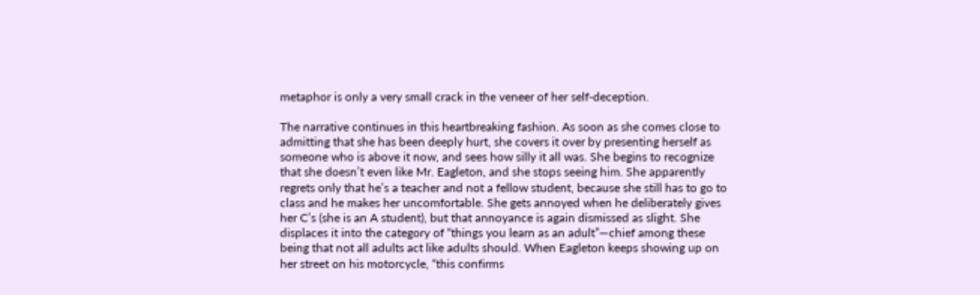metaphor is only a very small crack in the veneer of her self-deception.

The narrative continues in this heartbreaking fashion. As soon as she comes close to admitting that she has been deeply hurt, she covers it over by presenting herself as someone who is above it now, and sees how silly it all was. She begins to recognize that she doesn’t even like Mr. Eagleton, and she stops seeing him. She apparently regrets only that he’s a teacher and not a fellow student, because she still has to go to class and he makes her uncomfortable. She gets annoyed when he deliberately gives her C’s (she is an A student), but that annoyance is again dismissed as slight. She displaces it into the category of “things you learn as an adult”—chief among these being that not all adults act like adults should. When Eagleton keeps showing up on her street on his motorcycle, “this confirms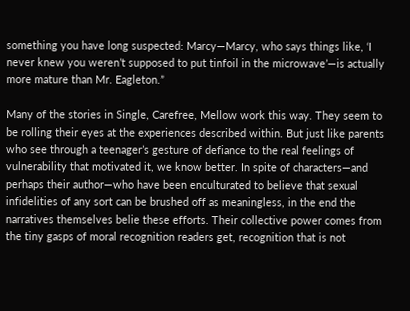something you have long suspected: Marcy—Marcy, who says things like, ‘I never knew you weren’t supposed to put tinfoil in the microwave’—is actually more mature than Mr. Eagleton.”

Many of the stories in Single, Carefree, Mellow work this way. They seem to be rolling their eyes at the experiences described within. But just like parents who see through a teenager’s gesture of defiance to the real feelings of vulnerability that motivated it, we know better. In spite of characters—and perhaps their author—who have been enculturated to believe that sexual infidelities of any sort can be brushed off as meaningless, in the end the narratives themselves belie these efforts. Their collective power comes from the tiny gasps of moral recognition readers get, recognition that is not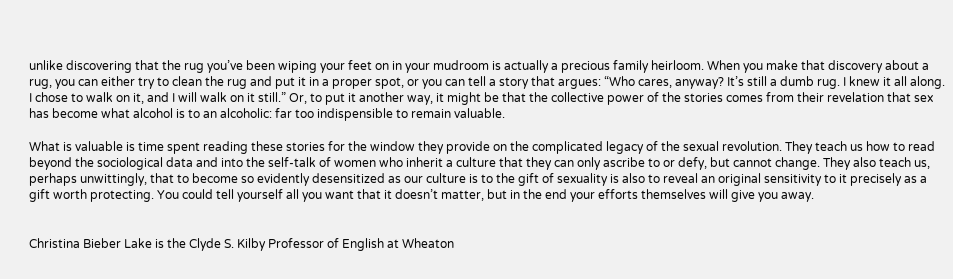unlike discovering that the rug you’ve been wiping your feet on in your mudroom is actually a precious family heirloom. When you make that discovery about a rug, you can either try to clean the rug and put it in a proper spot, or you can tell a story that argues: “Who cares, anyway? It’s still a dumb rug. I knew it all along. I chose to walk on it, and I will walk on it still.” Or, to put it another way, it might be that the collective power of the stories comes from their revelation that sex has become what alcohol is to an alcoholic: far too indispensible to remain valuable.

What is valuable is time spent reading these stories for the window they provide on the complicated legacy of the sexual revolution. They teach us how to read beyond the sociological data and into the self-talk of women who inherit a culture that they can only ascribe to or defy, but cannot change. They also teach us, perhaps unwittingly, that to become so evidently desensitized as our culture is to the gift of sexuality is also to reveal an original sensitivity to it precisely as a gift worth protecting. You could tell yourself all you want that it doesn’t matter, but in the end your efforts themselves will give you away.


Christina Bieber Lake is the Clyde S. Kilby Professor of English at Wheaton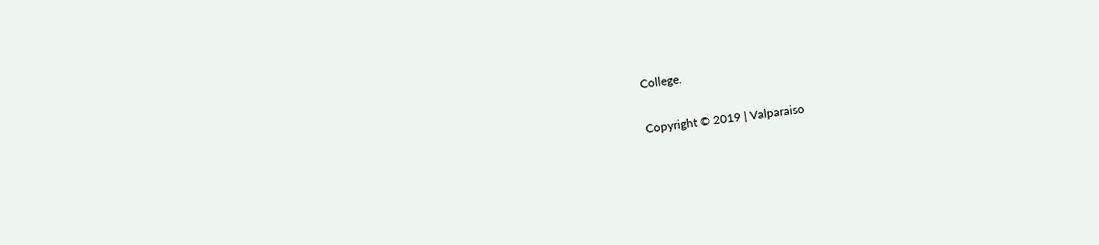College.

Copyright © 2019 | Valparaiso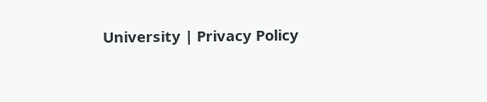University | Privacy Policy